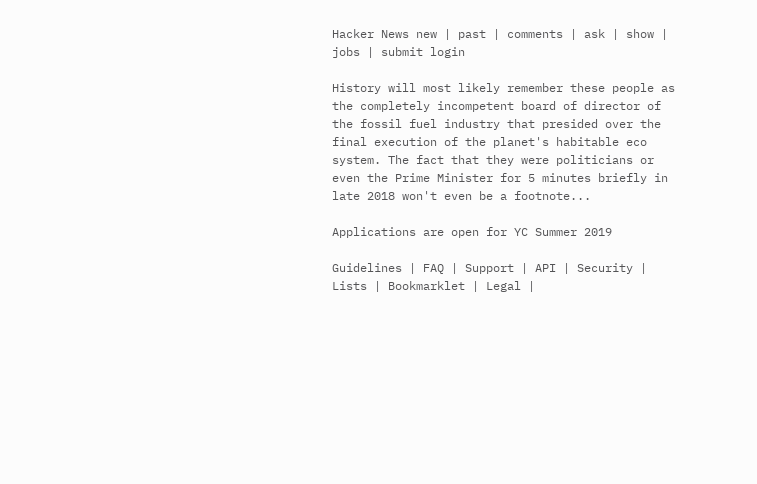Hacker News new | past | comments | ask | show | jobs | submit login

History will most likely remember these people as the completely incompetent board of director of the fossil fuel industry that presided over the final execution of the planet's habitable eco system. The fact that they were politicians or even the Prime Minister for 5 minutes briefly in late 2018 won't even be a footnote...

Applications are open for YC Summer 2019

Guidelines | FAQ | Support | API | Security | Lists | Bookmarklet | Legal |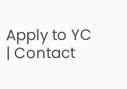Apply to YC | Contact